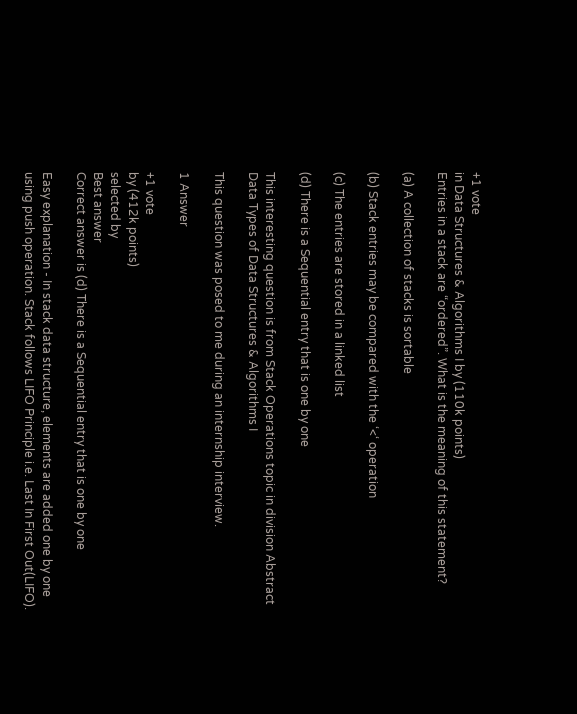+1 vote
in Data Structures & Algorithms I by (110k points)
Entries in a stack are “ordered”. What is the meaning of this statement?

(a) A collection of stacks is sortable

(b) Stack entries may be compared with the ‘<‘ operation

(c) The entries are stored in a linked list

(d) There is a Sequential entry that is one by one

This interesting question is from Stack Operations topic in division Abstract Data Types of Data Structures & Algorithms I

This question was posed to me during an internship interview.

1 Answer

+1 vote
by (412k points)
selected by
Best answer
Correct answer is (d) There is a Sequential entry that is one by one

Easy explanation - In stack data structure, elements are added one by one using push operation. Stack follows LIFO Principle i.e. Last In First Out(LIFO).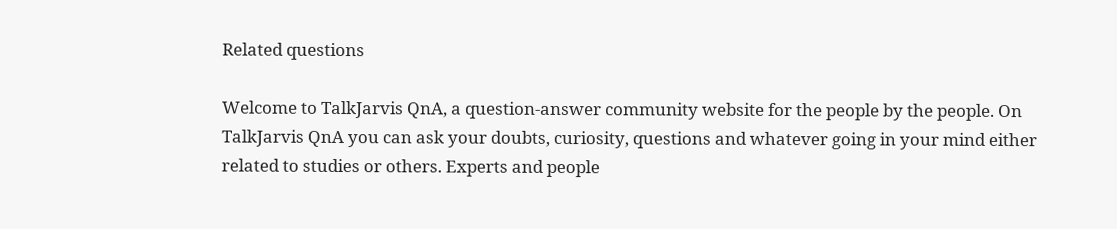Related questions

Welcome to TalkJarvis QnA, a question-answer community website for the people by the people. On TalkJarvis QnA you can ask your doubts, curiosity, questions and whatever going in your mind either related to studies or others. Experts and people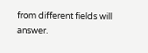from different fields will answer.